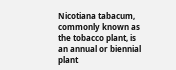Nicotiana tabacum, commonly known as the tobacco plant, is an annual or biennial plant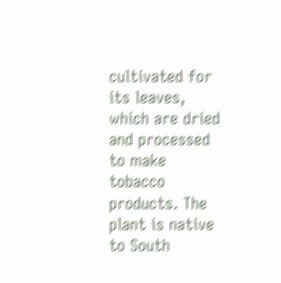cultivated for its leaves, which are dried and processed to make tobacco products. The plant is native to South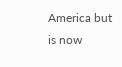America but is now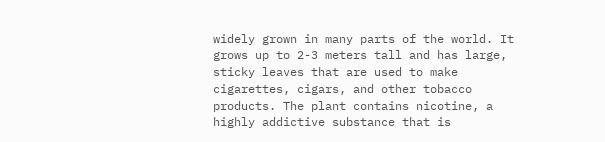widely grown in many parts of the world. It grows up to 2-3 meters tall and has large, sticky leaves that are used to make cigarettes, cigars, and other tobacco products. The plant contains nicotine, a highly addictive substance that is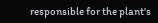responsible for the plant's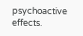psychoactive effects.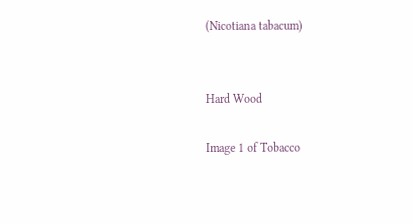(Nicotiana tabacum)


Hard Wood

Image 1 of Tobacco